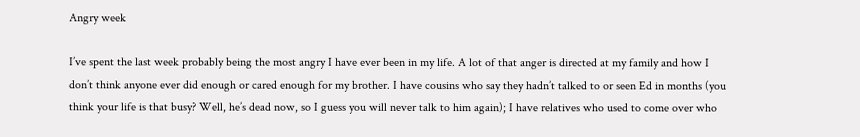Angry week

I’ve spent the last week probably being the most angry I have ever been in my life. A lot of that anger is directed at my family and how I don’t think anyone ever did enough or cared enough for my brother. I have cousins who say they hadn’t talked to or seen Ed in months (you think your life is that busy? Well, he’s dead now, so I guess you will never talk to him again); I have relatives who used to come over who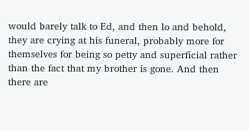would barely talk to Ed, and then lo and behold, they are crying at his funeral, probably more for themselves for being so petty and superficial rather than the fact that my brother is gone. And then there are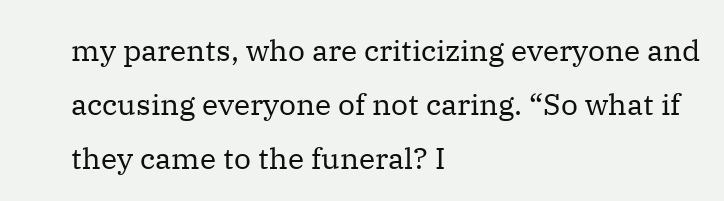my parents, who are criticizing everyone and accusing everyone of not caring. “So what if they came to the funeral? I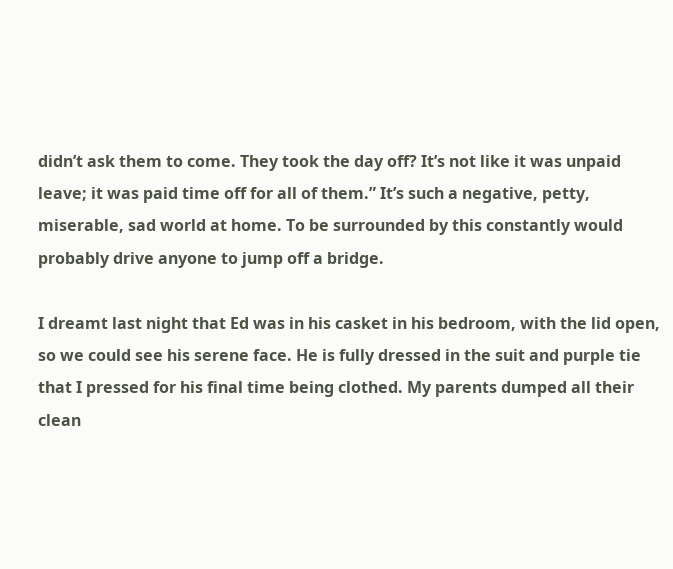didn’t ask them to come. They took the day off? It’s not like it was unpaid leave; it was paid time off for all of them.” It’s such a negative, petty, miserable, sad world at home. To be surrounded by this constantly would probably drive anyone to jump off a bridge.

I dreamt last night that Ed was in his casket in his bedroom, with the lid open, so we could see his serene face. He is fully dressed in the suit and purple tie that I pressed for his final time being clothed. My parents dumped all their clean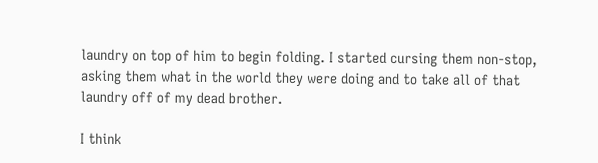laundry on top of him to begin folding. I started cursing them non-stop, asking them what in the world they were doing and to take all of that laundry off of my dead brother.

I think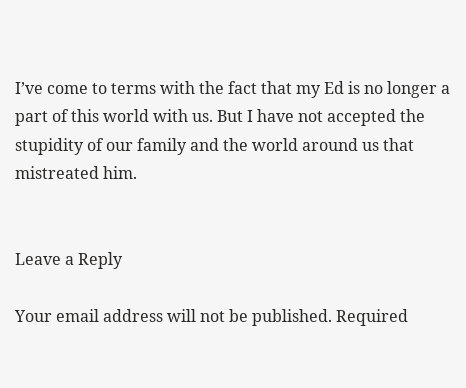I’ve come to terms with the fact that my Ed is no longer a part of this world with us. But I have not accepted the stupidity of our family and the world around us that mistreated him.


Leave a Reply

Your email address will not be published. Required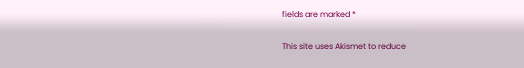fields are marked *

This site uses Akismet to reduce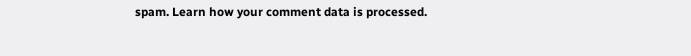spam. Learn how your comment data is processed.